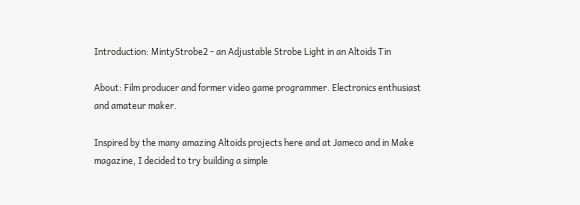Introduction: MintyStrobe2 - an Adjustable Strobe Light in an Altoids Tin

About: Film producer and former video game programmer. Electronics enthusiast and amateur maker.

Inspired by the many amazing Altoids projects here and at Jameco and in Make magazine, I decided to try building a simple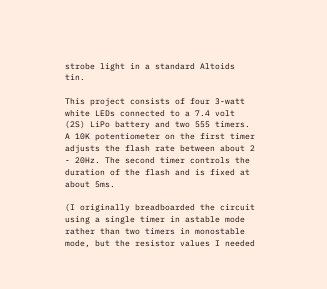strobe light in a standard Altoids tin.

This project consists of four 3-watt white LEDs connected to a 7.4 volt (2S) LiPo battery and two 555 timers. A 10K potentiometer on the first timer adjusts the flash rate between about 2 - 20Hz. The second timer controls the duration of the flash and is fixed at about 5ms.

(I originally breadboarded the circuit using a single timer in astable mode rather than two timers in monostable mode, but the resistor values I needed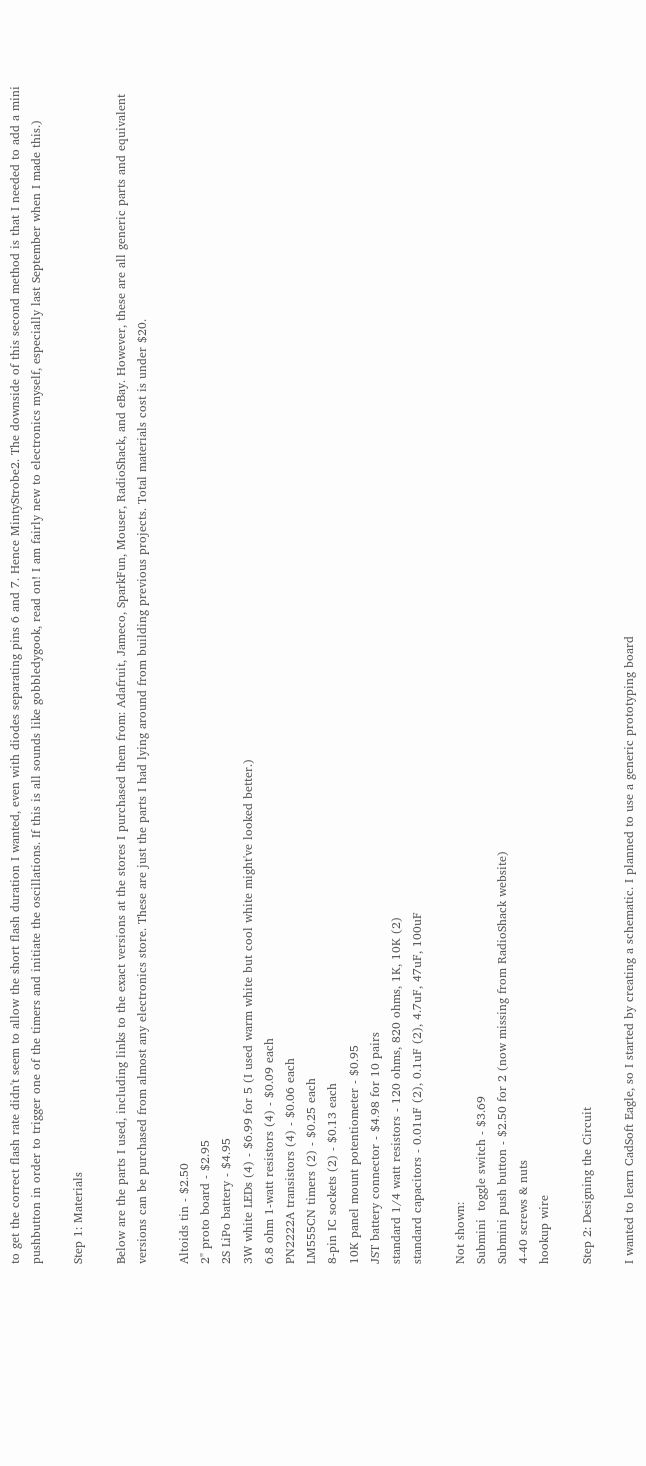to get the correct flash rate didn't seem to allow the short flash duration I wanted, even with diodes separating pins 6 and 7. Hence MintyStrobe2. The downside of this second method is that I needed to add a mini pushbutton in order to trigger one of the timers and initiate the oscillations. If this is all sounds like gobbledygook, read on! I am fairly new to electronics myself, especially last September when I made this.)

Step 1: Materials

Below are the parts I used, including links to the exact versions at the stores I purchased them from: Adafruit, Jameco, SparkFun, Mouser, RadioShack, and eBay. However, these are all generic parts and equivalent versions can be purchased from almost any electronics store. These are just the parts I had lying around from building previous projects. Total materials cost is under $20.

Altoids tin - $2.50
2" proto board - $2.95
2S LiPo battery - $4.95
3W white LEDs (4) - $6.99 for 5 (I used warm white but cool white might've looked better.)
6.8 ohm 1-watt resistors (4) - $0.09 each
PN2222A transistors (4) - $0.06 each
LM555CN timers (2) - $0.25 each
8-pin IC sockets (2) - $0.13 each
10K panel mount potentiometer - $0.95
JST battery connector - $4.98 for 10 pairs
standard 1/4 watt resistors - 120 ohms, 820 ohms, 1K, 10K (2)
standard capacitors - 0.01uF (2), 0.1uF (2), 4.7uF, 47uF, 100uF

Not shown:
Submini  toggle switch - $3.69
Submini push button - $2.50 for 2 (now missing from RadioShack website)
4-40 screws & nuts
hookup wire

Step 2: Designing the Circuit

I wanted to learn CadSoft Eagle, so I started by creating a schematic. I planned to use a generic prototyping board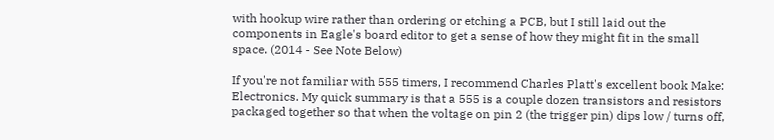with hookup wire rather than ordering or etching a PCB, but I still laid out the components in Eagle's board editor to get a sense of how they might fit in the small space. (2014 - See Note Below)

If you're not familiar with 555 timers, I recommend Charles Platt's excellent book Make: Electronics. My quick summary is that a 555 is a couple dozen transistors and resistors packaged together so that when the voltage on pin 2 (the trigger pin) dips low / turns off,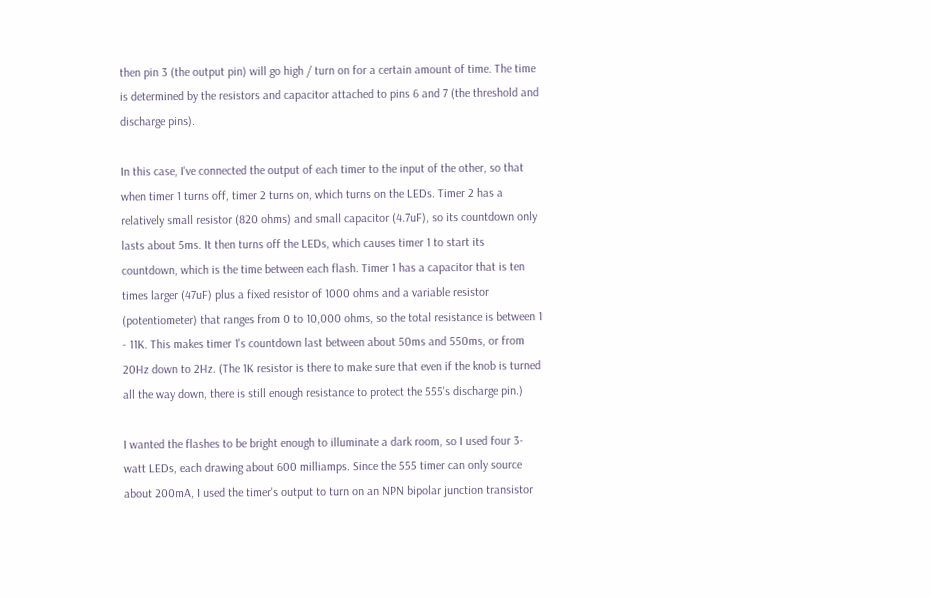then pin 3 (the output pin) will go high / turn on for a certain amount of time. The time is determined by the resistors and capacitor attached to pins 6 and 7 (the threshold and discharge pins).

In this case, I've connected the output of each timer to the input of the other, so that when timer 1 turns off, timer 2 turns on, which turns on the LEDs. Timer 2 has a relatively small resistor (820 ohms) and small capacitor (4.7uF), so its countdown only lasts about 5ms. It then turns off the LEDs, which causes timer 1 to start its countdown, which is the time between each flash. Timer 1 has a capacitor that is ten times larger (47uF) plus a fixed resistor of 1000 ohms and a variable resistor (potentiometer) that ranges from 0 to 10,000 ohms, so the total resistance is between 1 - 11K. This makes timer 1's countdown last between about 50ms and 550ms, or from 20Hz down to 2Hz. (The 1K resistor is there to make sure that even if the knob is turned all the way down, there is still enough resistance to protect the 555's discharge pin.)

I wanted the flashes to be bright enough to illuminate a dark room, so I used four 3-watt LEDs, each drawing about 600 milliamps. Since the 555 timer can only source about 200mA, I used the timer's output to turn on an NPN bipolar junction transistor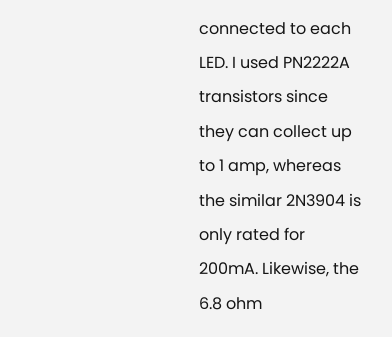connected to each LED. I used PN2222A transistors since they can collect up to 1 amp, whereas the similar 2N3904 is only rated for 200mA. Likewise, the 6.8 ohm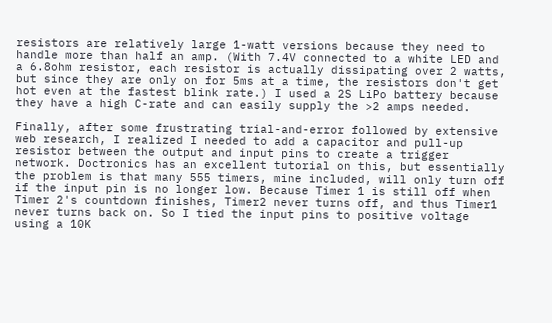resistors are relatively large 1-watt versions because they need to handle more than half an amp. (With 7.4V connected to a white LED and a 6.8ohm resistor, each resistor is actually dissipating over 2 watts, but since they are only on for 5ms at a time, the resistors don't get hot even at the fastest blink rate.) I used a 2S LiPo battery because they have a high C-rate and can easily supply the >2 amps needed.

Finally, after some frustrating trial-and-error followed by extensive web research, I realized I needed to add a capacitor and pull-up resistor between the output and input pins to create a trigger network. Doctronics has an excellent tutorial on this, but essentially the problem is that many 555 timers, mine included, will only turn off if the input pin is no longer low. Because Timer 1 is still off when Timer 2's countdown finishes, Timer2 never turns off, and thus Timer1 never turns back on. So I tied the input pins to positive voltage using a 10K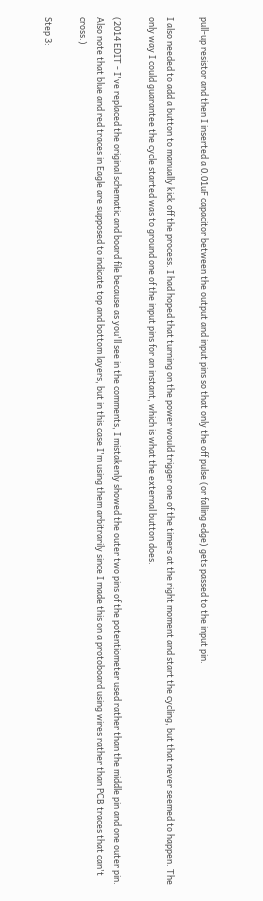pull-up resistor and then I inserted a 0.01uF capacitor between the output and input pins so that only the off pulse (or falling edge) gets passed to the input pin.

I also needed to add a button to manually kick off the process. I had hoped that turning on the power would trigger one of the timers at the right moment and start the cycling, but that never seemed to happen. The only way I could guarantee the cycle started was to ground one of the input pins for an instant, which is what the external button does.

(2014 EDIT - I've replaced the original schematic and board file because as you'll see in the comments, I mistakenly showed the outer two pins of the potentiometer used rather than the middle pin and one outer pin. Also note that blue and red traces in Eagle are supposed to indicate top and bottom layers, but in this case I'm using them arbitrarily since I made this on a protoboard using wires rather than PCB traces that can't cross.)

Step 3: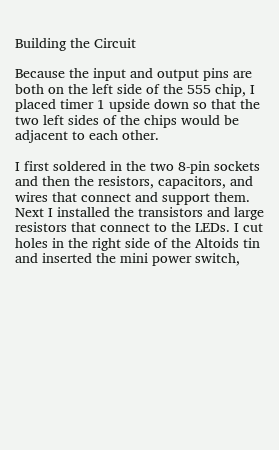Building the Circuit

Because the input and output pins are both on the left side of the 555 chip, I placed timer 1 upside down so that the two left sides of the chips would be adjacent to each other.

I first soldered in the two 8-pin sockets and then the resistors, capacitors, and wires that connect and support them. Next I installed the transistors and large resistors that connect to the LEDs. I cut holes in the right side of the Altoids tin and inserted the mini power switch,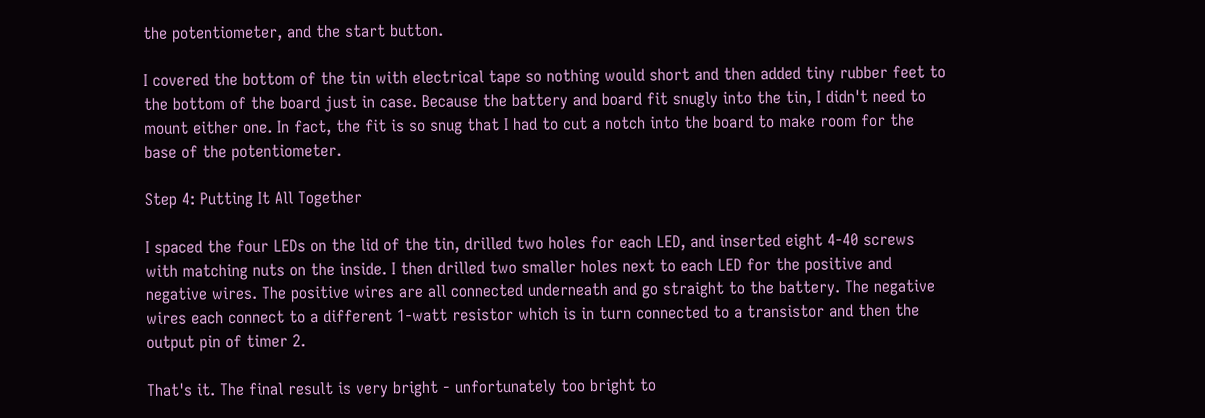the potentiometer, and the start button.

I covered the bottom of the tin with electrical tape so nothing would short and then added tiny rubber feet to the bottom of the board just in case. Because the battery and board fit snugly into the tin, I didn't need to mount either one. In fact, the fit is so snug that I had to cut a notch into the board to make room for the base of the potentiometer.

Step 4: Putting It All Together

I spaced the four LEDs on the lid of the tin, drilled two holes for each LED, and inserted eight 4-40 screws with matching nuts on the inside. I then drilled two smaller holes next to each LED for the positive and negative wires. The positive wires are all connected underneath and go straight to the battery. The negative wires each connect to a different 1-watt resistor which is in turn connected to a transistor and then the output pin of timer 2.

That's it. The final result is very bright - unfortunately too bright to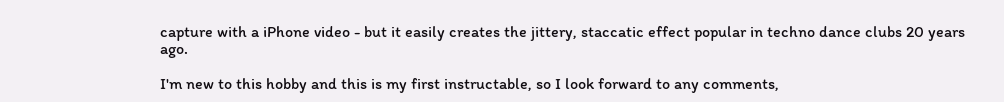capture with a iPhone video - but it easily creates the jittery, staccatic effect popular in techno dance clubs 20 years ago.

I'm new to this hobby and this is my first instructable, so I look forward to any comments,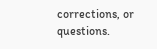corrections, or questions.